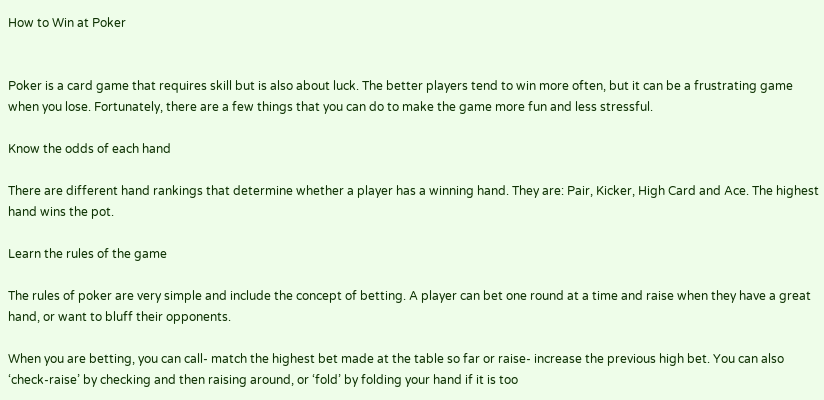How to Win at Poker


Poker is a card game that requires skill but is also about luck. The better players tend to win more often, but it can be a frustrating game when you lose. Fortunately, there are a few things that you can do to make the game more fun and less stressful.

Know the odds of each hand

There are different hand rankings that determine whether a player has a winning hand. They are: Pair, Kicker, High Card and Ace. The highest hand wins the pot.

Learn the rules of the game

The rules of poker are very simple and include the concept of betting. A player can bet one round at a time and raise when they have a great hand, or want to bluff their opponents.

When you are betting, you can call- match the highest bet made at the table so far or raise- increase the previous high bet. You can also ‘check-raise’ by checking and then raising around, or ‘fold’ by folding your hand if it is too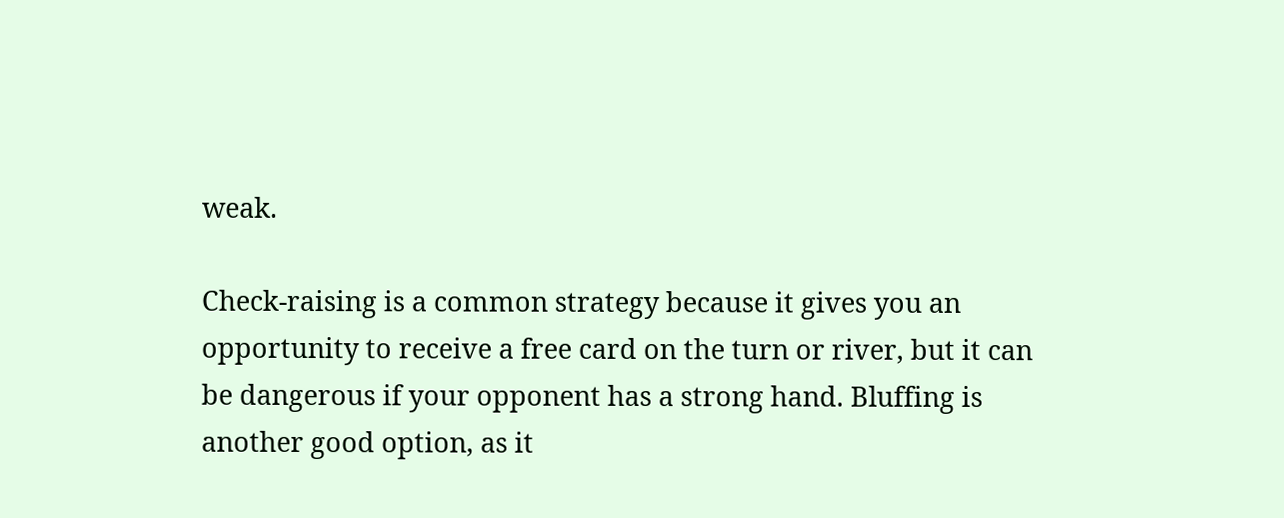weak.

Check-raising is a common strategy because it gives you an opportunity to receive a free card on the turn or river, but it can be dangerous if your opponent has a strong hand. Bluffing is another good option, as it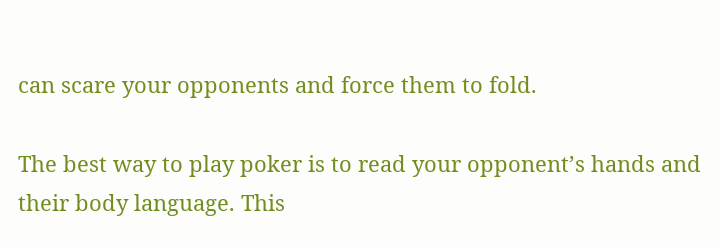can scare your opponents and force them to fold.

The best way to play poker is to read your opponent’s hands and their body language. This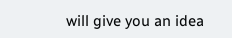will give you an idea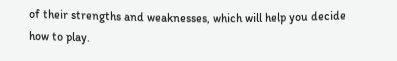of their strengths and weaknesses, which will help you decide how to play.